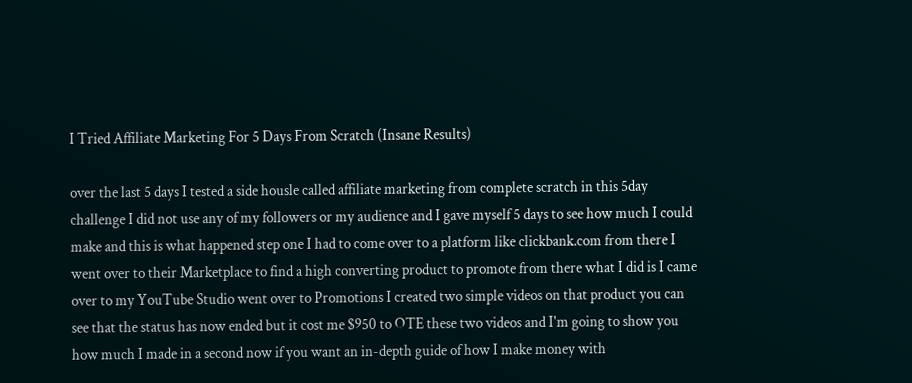I Tried Affiliate Marketing For 5 Days From Scratch (Insane Results)

over the last 5 days I tested a side housle called affiliate marketing from complete scratch in this 5day challenge I did not use any of my followers or my audience and I gave myself 5 days to see how much I could make and this is what happened step one I had to come over to a platform like clickbank.com from there I went over to their Marketplace to find a high converting product to promote from there what I did is I came over to my YouTube Studio went over to Promotions I created two simple videos on that product you can see that the status has now ended but it cost me $950 to OTE these two videos and I'm going to show you how much I made in a second now if you want an in-depth guide of how I make money with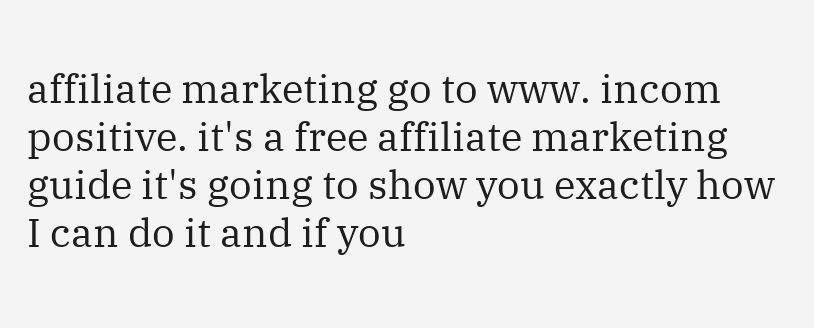affiliate marketing go to www. incom positive. it's a free affiliate marketing guide it's going to show you exactly how I can do it and if you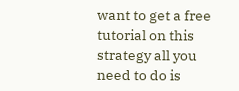want to get a free tutorial on this strategy all you need to do is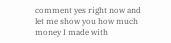comment yes right now and let me show you how much money I made with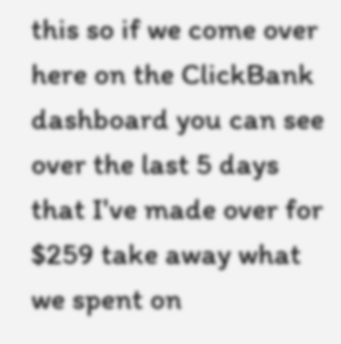this so if we come over here on the ClickBank dashboard you can see over the last 5 days that I've made over for $259 take away what we spent on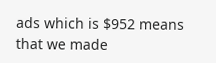ads which is $952 means that we made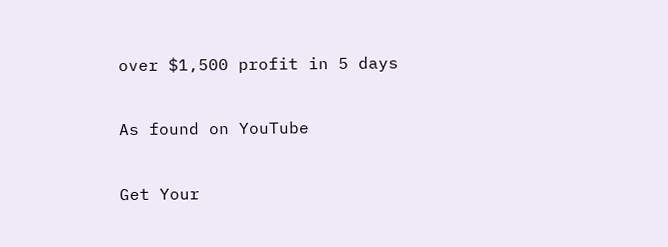over $1,500 profit in 5 days

As found on YouTube

Get Your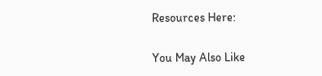Resources Here:

You May Also Like